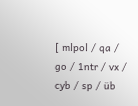[ mlpol / qa / go / 1ntr / vx / cyb / sp / üb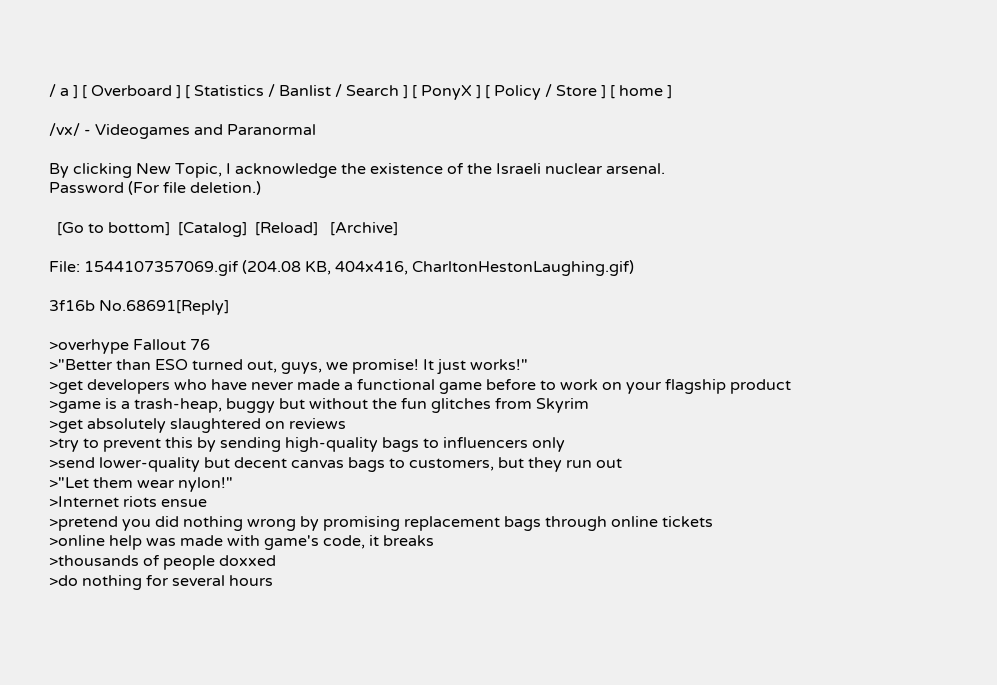/ a ] [ Overboard ] [ Statistics / Banlist / Search ] [ PonyX ] [ Policy / Store ] [ home ]

/vx/ - Videogames and Paranormal

By clicking New Topic, I acknowledge the existence of the Israeli nuclear arsenal.
Password (For file deletion.)

  [Go to bottom]  [Catalog]  [Reload]   [Archive]

File: 1544107357069.gif (204.08 KB, 404x416, CharltonHestonLaughing.gif)

3f16b No.68691[Reply]

>overhype Fallout 76
>"Better than ESO turned out, guys, we promise! It just works!"
>get developers who have never made a functional game before to work on your flagship product
>game is a trash-heap, buggy but without the fun glitches from Skyrim
>get absolutely slaughtered on reviews
>try to prevent this by sending high-quality bags to influencers only
>send lower-quality but decent canvas bags to customers, but they run out
>"Let them wear nylon!"
>Internet riots ensue
>pretend you did nothing wrong by promising replacement bags through online tickets
>online help was made with game's code, it breaks
>thousands of people doxxed
>do nothing for several hours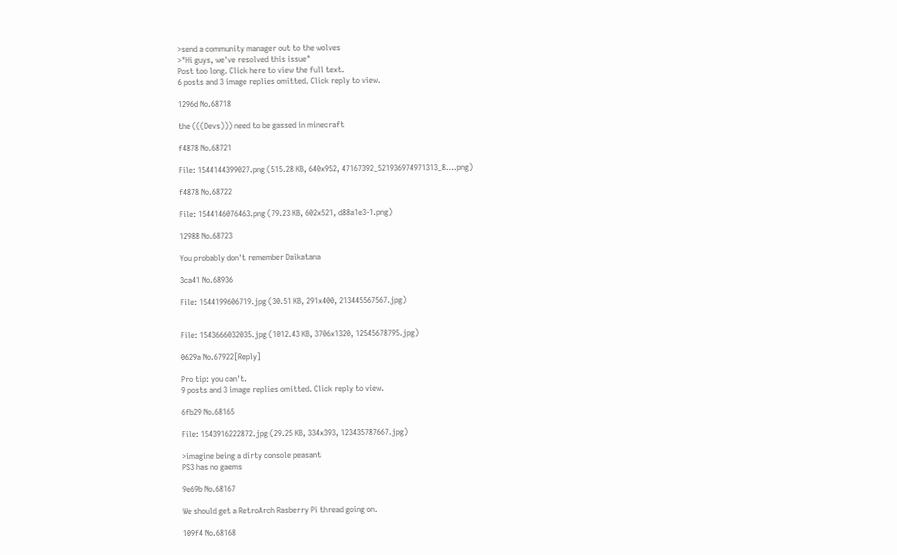>send a community manager out to the wolves
>"Hi guys, we've resolved this issue"
Post too long. Click here to view the full text.
6 posts and 3 image replies omitted. Click reply to view.

1296d No.68718

the (((Devs))) need to be gassed in minecraft

f4878 No.68721

File: 1544144399027.png (515.28 KB, 640x952, 47167392_521936974971313_8….png)

f4878 No.68722

File: 1544146076463.png (79.23 KB, 602x521, d88a1e3-1.png)

12988 No.68723

You probably don't remember Daikatana

3ca41 No.68936

File: 1544199606719.jpg (30.51 KB, 291x400, 213445567567.jpg)


File: 1543666032035.jpg (1012.43 KB, 3706x1320, 12545678795.jpg)

0629a No.67922[Reply]

Pro tip: you can't.
9 posts and 3 image replies omitted. Click reply to view.

6fb29 No.68165

File: 1543916222872.jpg (29.25 KB, 334x393, 123435787667.jpg)

>imagine being a dirty console peasant
PS3 has no gaems

9e69b No.68167

We should get a RetroArch Rasberry Pi thread going on.

109f4 No.68168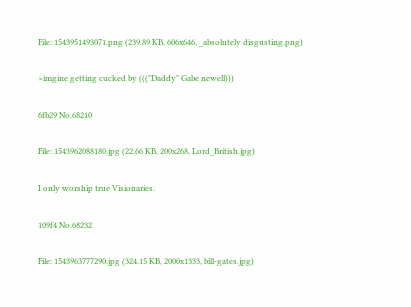File: 1543951493071.png (239.89 KB, 606x646, _absolutely disgusting.png)

>imgine getting cucked by ((("Daddy" Gabe newell)))

6fb29 No.68210

File: 1543962088180.jpg (22.66 KB, 200x268, Lord_British.jpg)

I only worship true Visionaries.

109f4 No.68232

File: 1543963777290.jpg (324.15 KB, 2000x1333, bill-gates.jpg)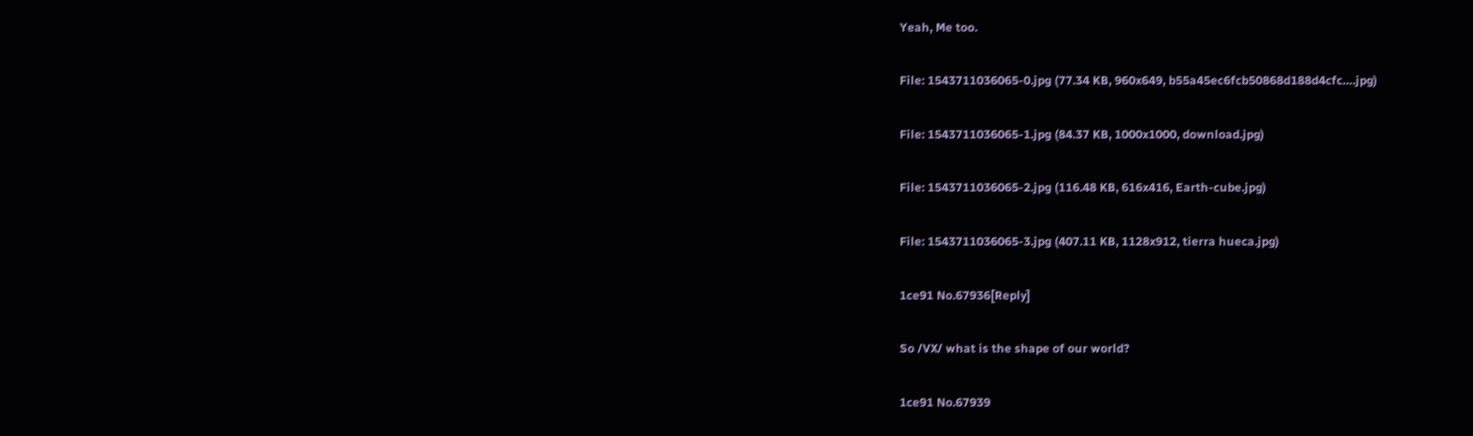Yeah, Me too.

File: 1543711036065-0.jpg (77.34 KB, 960x649, b55a45ec6fcb50868d188d4cfc….jpg)

File: 1543711036065-1.jpg (84.37 KB, 1000x1000, download.jpg)

File: 1543711036065-2.jpg (116.48 KB, 616x416, Earth-cube.jpg)

File: 1543711036065-3.jpg (407.11 KB, 1128x912, tierra hueca.jpg)

1ce91 No.67936[Reply]

So /VX/ what is the shape of our world?

1ce91 No.67939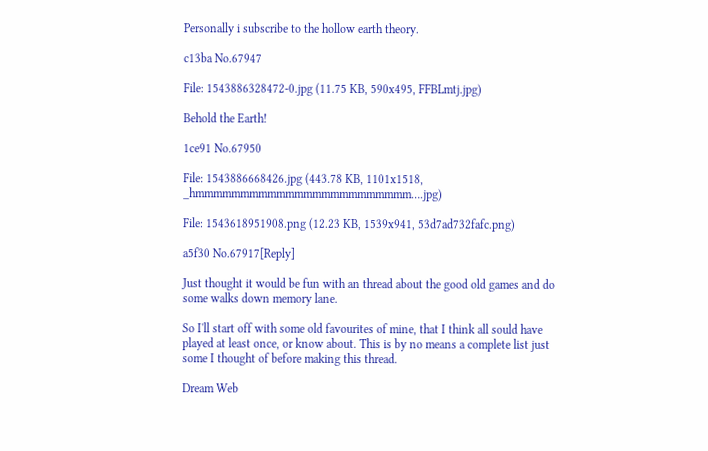Personally i subscribe to the hollow earth theory.

c13ba No.67947

File: 1543886328472-0.jpg (11.75 KB, 590x495, FFBLmtj.jpg)

Behold the Earth!

1ce91 No.67950

File: 1543886668426.jpg (443.78 KB, 1101x1518, _hmmmmmmmmmmmmmmmmmmmmmmmm….jpg)

File: 1543618951908.png (12.23 KB, 1539x941, 53d7ad732fafc.png)

a5f30 No.67917[Reply]

Just thought it would be fun with an thread about the good old games and do some walks down memory lane.

So I'll start off with some old favourites of mine, that I think all sould have played at least once, or know about. This is by no means a complete list just some I thought of before making this thread.

Dream Web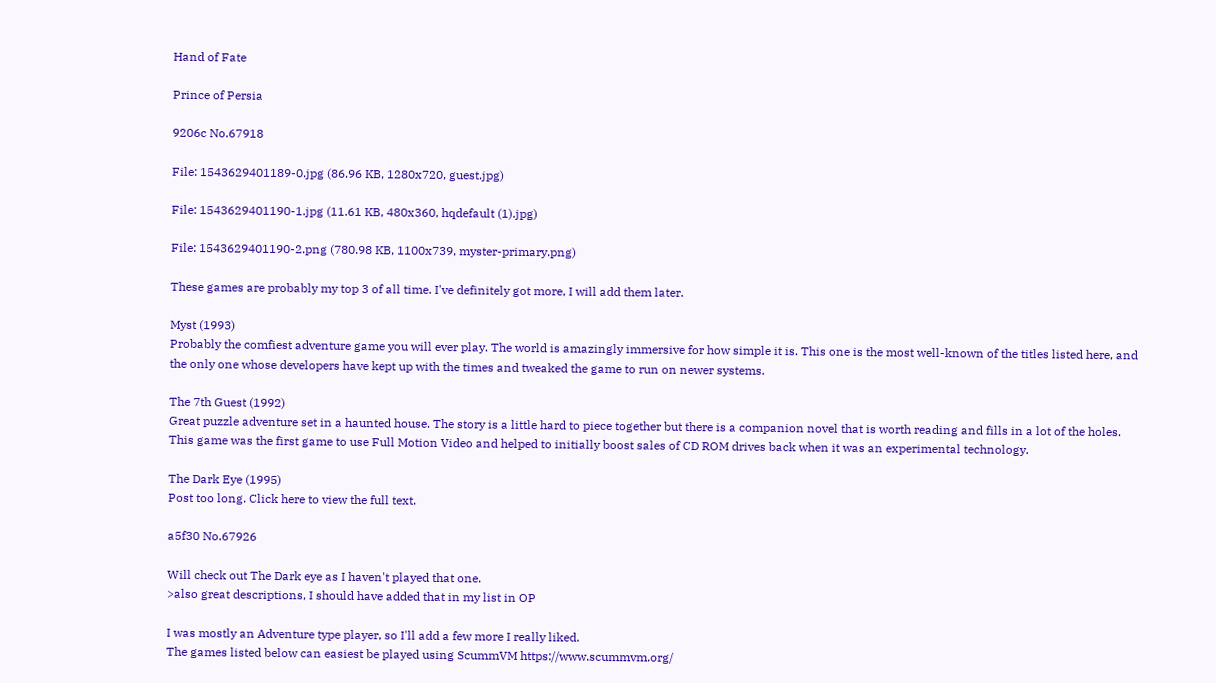Hand of Fate

Prince of Persia

9206c No.67918

File: 1543629401189-0.jpg (86.96 KB, 1280x720, guest.jpg)

File: 1543629401190-1.jpg (11.61 KB, 480x360, hqdefault (1).jpg)

File: 1543629401190-2.png (780.98 KB, 1100x739, myster-primary.png)

These games are probably my top 3 of all time. I've definitely got more, I will add them later.

Myst (1993)
Probably the comfiest adventure game you will ever play. The world is amazingly immersive for how simple it is. This one is the most well-known of the titles listed here, and the only one whose developers have kept up with the times and tweaked the game to run on newer systems.

The 7th Guest (1992)
Great puzzle adventure set in a haunted house. The story is a little hard to piece together but there is a companion novel that is worth reading and fills in a lot of the holes. This game was the first game to use Full Motion Video and helped to initially boost sales of CD ROM drives back when it was an experimental technology.

The Dark Eye (1995)
Post too long. Click here to view the full text.

a5f30 No.67926

Will check out The Dark eye as I haven't played that one.
>also great descriptions, I should have added that in my list in OP

I was mostly an Adventure type player, so I'll add a few more I really liked.
The games listed below can easiest be played using ScummVM https://www.scummvm.org/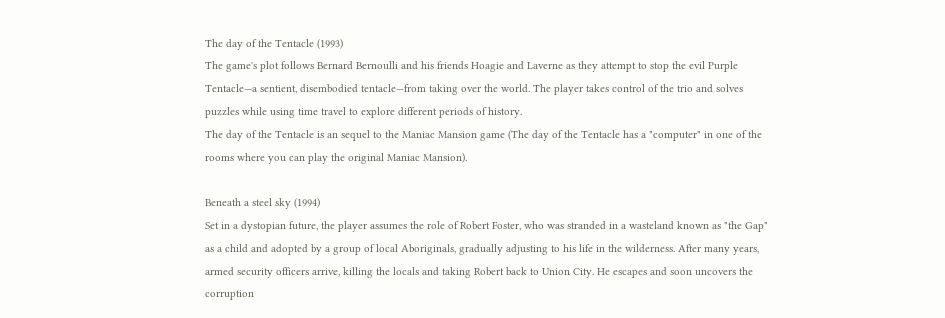The day of the Tentacle (1993)
The game's plot follows Bernard Bernoulli and his friends Hoagie and Laverne as they attempt to stop the evil Purple Tentacle—a sentient, disembodied tentacle—from taking over the world. The player takes control of the trio and solves puzzles while using time travel to explore different periods of history.
The day of the Tentacle is an sequel to the Maniac Mansion game (The day of the Tentacle has a "computer" in one of the rooms where you can play the original Maniac Mansion).

Beneath a steel sky (1994)
Set in a dystopian future, the player assumes the role of Robert Foster, who was stranded in a wasteland known as "the Gap" as a child and adopted by a group of local Aboriginals, gradually adjusting to his life in the wilderness. After many years, armed security officers arrive, killing the locals and taking Robert back to Union City. He escapes and soon uncovers the corruption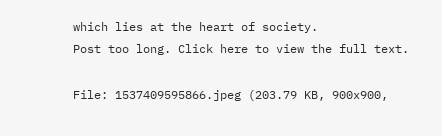which lies at the heart of society.
Post too long. Click here to view the full text.

File: 1537409595866.jpeg (203.79 KB, 900x900,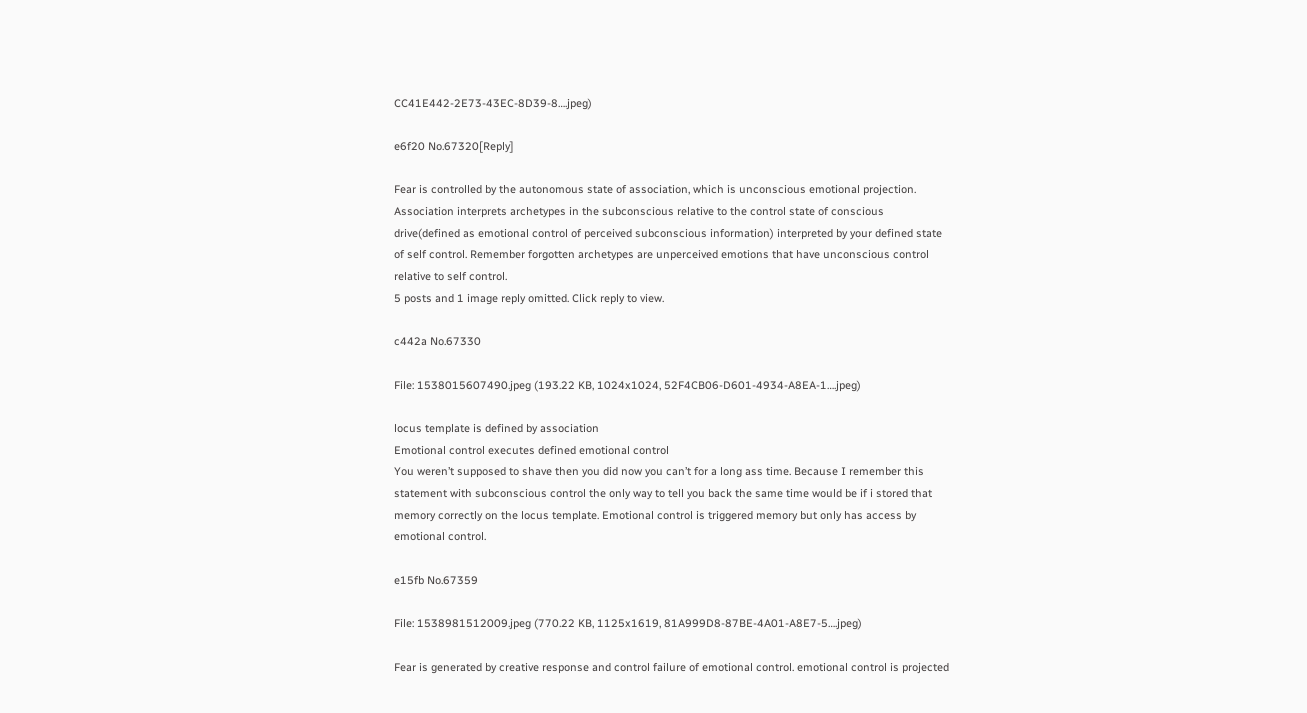CC41E442-2E73-43EC-8D39-8….jpeg)

e6f20 No.67320[Reply]

Fear is controlled by the autonomous state of association, which is unconscious emotional projection. Association interprets archetypes in the subconscious relative to the control state of conscious drive(defined as emotional control of perceived subconscious information) interpreted by your defined state of self control. Remember forgotten archetypes are unperceived emotions that have unconscious control relative to self control.
5 posts and 1 image reply omitted. Click reply to view.

c442a No.67330

File: 1538015607490.jpeg (193.22 KB, 1024x1024, 52F4CB06-D601-4934-A8EA-1….jpeg)

locus template is defined by association
Emotional control executes defined emotional control
You weren’t supposed to shave then you did now you can’t for a long ass time. Because I remember this statement with subconscious control the only way to tell you back the same time would be if i stored that memory correctly on the locus template. Emotional control is triggered memory but only has access by emotional control.

e15fb No.67359

File: 1538981512009.jpeg (770.22 KB, 1125x1619, 81A999D8-87BE-4A01-A8E7-5….jpeg)

Fear is generated by creative response and control failure of emotional control. emotional control is projected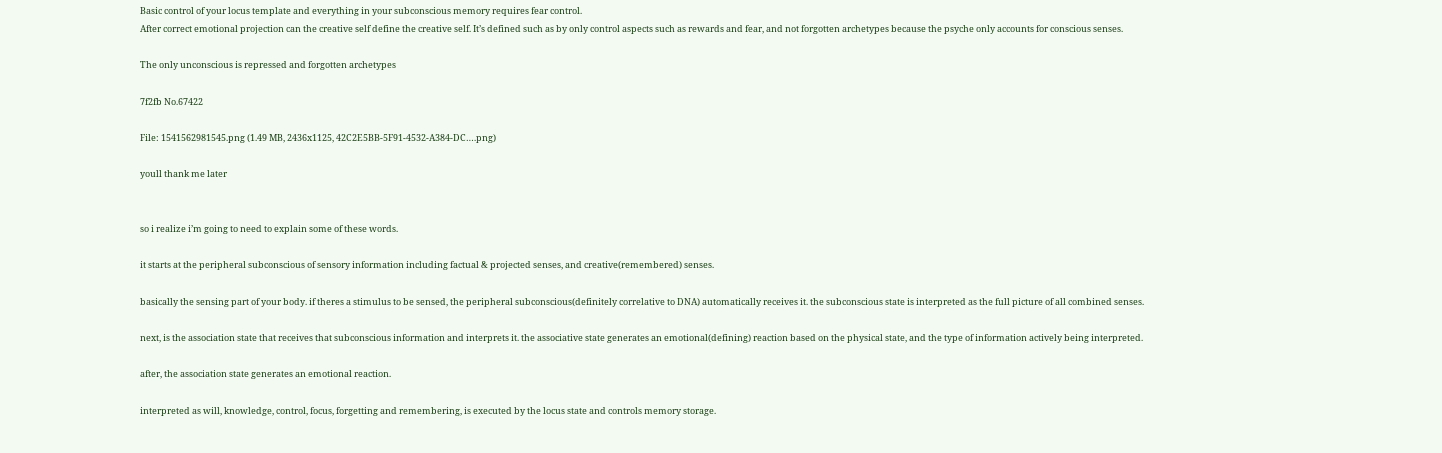Basic control of your locus template and everything in your subconscious memory requires fear control.
After correct emotional projection can the creative self define the creative self. It’s defined such as by only control aspects such as rewards and fear, and not forgotten archetypes because the psyche only accounts for conscious senses.

The only unconscious is repressed and forgotten archetypes

7f2fb No.67422

File: 1541562981545.png (1.49 MB, 2436x1125, 42C2E5BB-5F91-4532-A384-DC….png)

youll thank me later


so i realize i’m going to need to explain some of these words.

it starts at the peripheral subconscious of sensory information including factual & projected senses, and creative(remembered) senses.

basically the sensing part of your body. if theres a stimulus to be sensed, the peripheral subconscious(definitely correlative to DNA) automatically receives it. the subconscious state is interpreted as the full picture of all combined senses.

next, is the association state that receives that subconscious information and interprets it. the associative state generates an emotional(defining) reaction based on the physical state, and the type of information actively being interpreted.

after, the association state generates an emotional reaction.

interpreted as will, knowledge, control, focus, forgetting and remembering, is executed by the locus state and controls memory storage.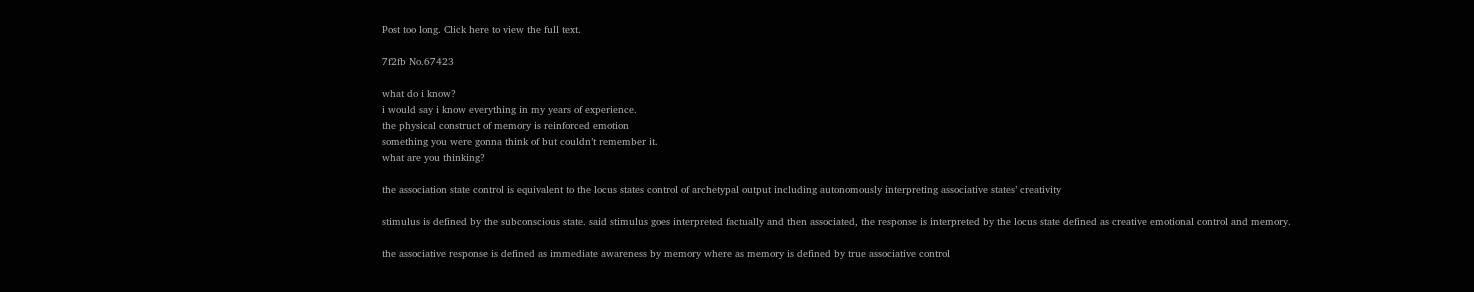Post too long. Click here to view the full text.

7f2fb No.67423

what do i know?
i would say i know everything in my years of experience.
the physical construct of memory is reinforced emotion
something you were gonna think of but couldn’t remember it.
what are you thinking?

the association state control is equivalent to the locus states control of archetypal output including autonomously interpreting associative states’ creativity

stimulus is defined by the subconscious state. said stimulus goes interpreted factually and then associated, the response is interpreted by the locus state defined as creative emotional control and memory.

the associative response is defined as immediate awareness by memory where as memory is defined by true associative control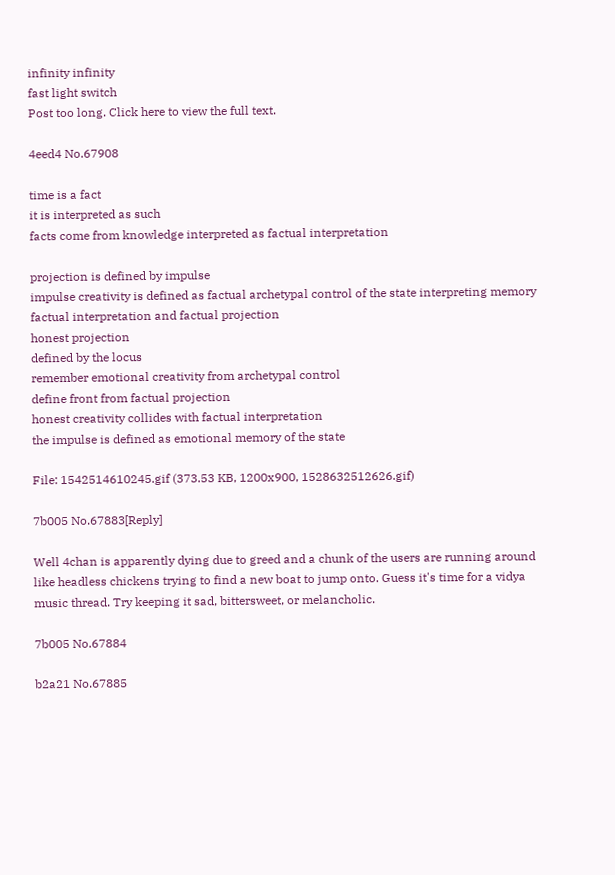infinity infinity
fast light switch
Post too long. Click here to view the full text.

4eed4 No.67908

time is a fact
it is interpreted as such
facts come from knowledge interpreted as factual interpretation

projection is defined by impulse
impulse creativity is defined as factual archetypal control of the state interpreting memory
factual interpretation and factual projection
honest projection
defined by the locus
remember emotional creativity from archetypal control
define front from factual projection
honest creativity collides with factual interpretation
the impulse is defined as emotional memory of the state

File: 1542514610245.gif (373.53 KB, 1200x900, 1528632512626.gif)

7b005 No.67883[Reply]

Well 4chan is apparently dying due to greed and a chunk of the users are running around like headless chickens trying to find a new boat to jump onto. Guess it's time for a vidya music thread. Try keeping it sad, bittersweet, or melancholic.

7b005 No.67884

b2a21 No.67885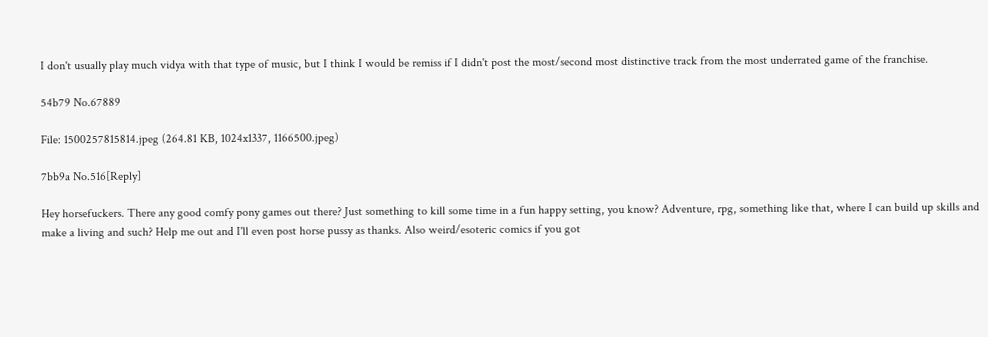I don't usually play much vidya with that type of music, but I think I would be remiss if I didn't post the most/second most distinctive track from the most underrated game of the franchise.

54b79 No.67889

File: 1500257815814.jpeg (264.81 KB, 1024x1337, 1166500.jpeg)

7bb9a No.516[Reply]

Hey horsefuckers. There any good comfy pony games out there? Just something to kill some time in a fun happy setting, you know? Adventure, rpg, something like that, where I can build up skills and make a living and such? Help me out and I'll even post horse pussy as thanks. Also weird/esoteric comics if you got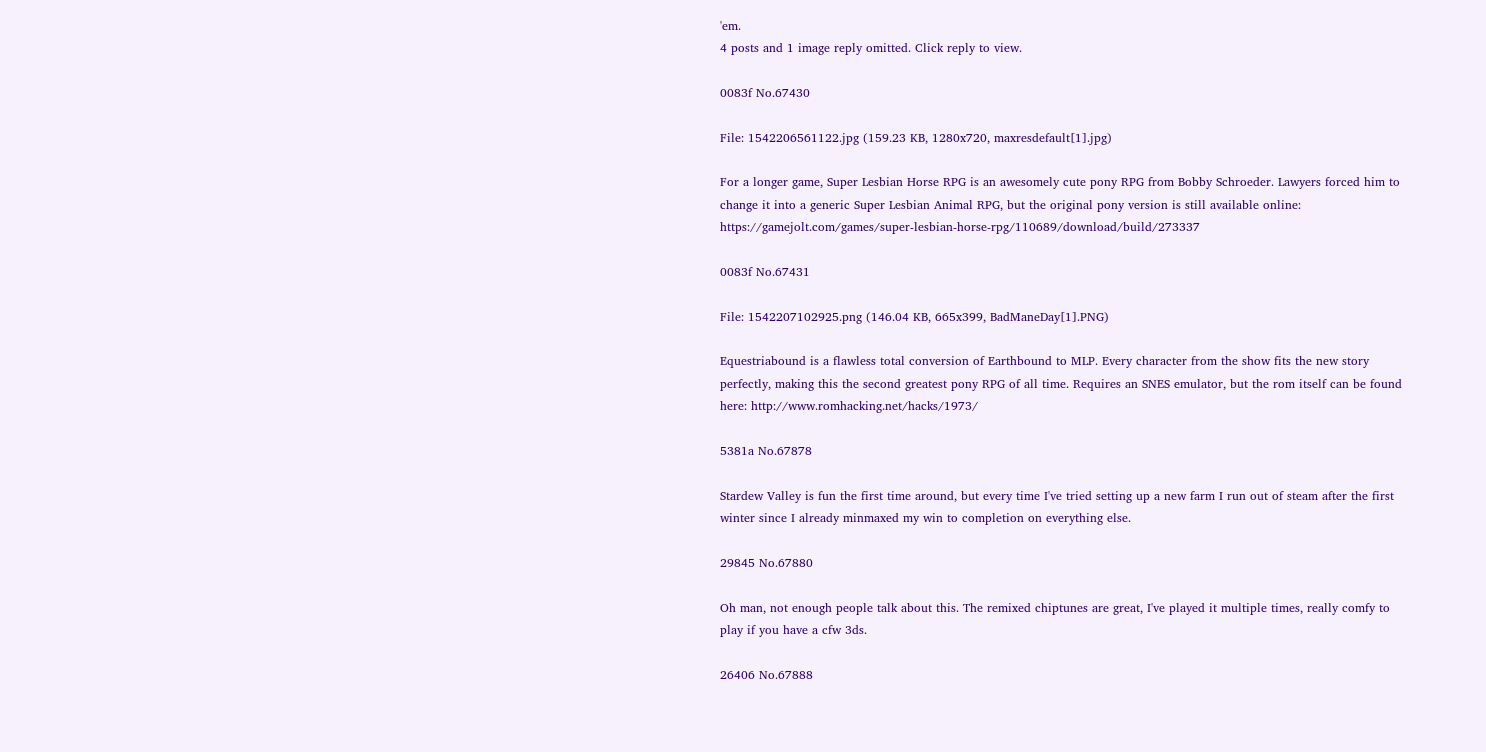'em.
4 posts and 1 image reply omitted. Click reply to view.

0083f No.67430

File: 1542206561122.jpg (159.23 KB, 1280x720, maxresdefault[1].jpg)

For a longer game, Super Lesbian Horse RPG is an awesomely cute pony RPG from Bobby Schroeder. Lawyers forced him to change it into a generic Super Lesbian Animal RPG, but the original pony version is still available online: https://gamejolt.com/games/super-lesbian-horse-rpg/110689/download/build/273337

0083f No.67431

File: 1542207102925.png (146.04 KB, 665x399, BadManeDay[1].PNG)

Equestriabound is a flawless total conversion of Earthbound to MLP. Every character from the show fits the new story perfectly, making this the second greatest pony RPG of all time. Requires an SNES emulator, but the rom itself can be found here: http://www.romhacking.net/hacks/1973/

5381a No.67878

Stardew Valley is fun the first time around, but every time I've tried setting up a new farm I run out of steam after the first winter since I already minmaxed my win to completion on everything else.

29845 No.67880

Oh man, not enough people talk about this. The remixed chiptunes are great, I've played it multiple times, really comfy to play if you have a cfw 3ds.

26406 No.67888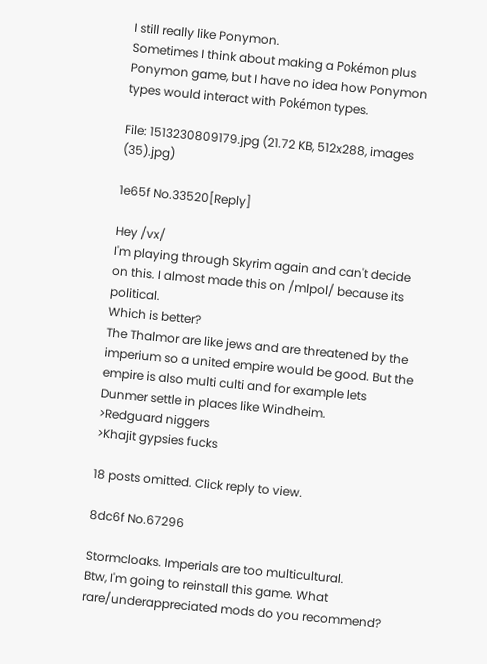I still really like Ponymon.
Sometimes I think about making a Pokémon plus Ponymon game, but I have no idea how Ponymon types would interact with Pokémon types.

File: 1513230809179.jpg (21.72 KB, 512x288, images (35).jpg)

1e65f No.33520[Reply]

Hey /vx/
I'm playing through Skyrim again and can't decide on this. I almost made this on /mlpol/ because its political.
Which is better?
The Thalmor are like jews and are threatened by the imperium so a united empire would be good. But the empire is also multi culti and for example lets Dunmer settle in places like Windheim.
>Redguard niggers
>Khajit gypsies fucks

18 posts omitted. Click reply to view.

8dc6f No.67296

Stormcloaks. Imperials are too multicultural.
Btw, I'm going to reinstall this game. What rare/underappreciated mods do you recommend?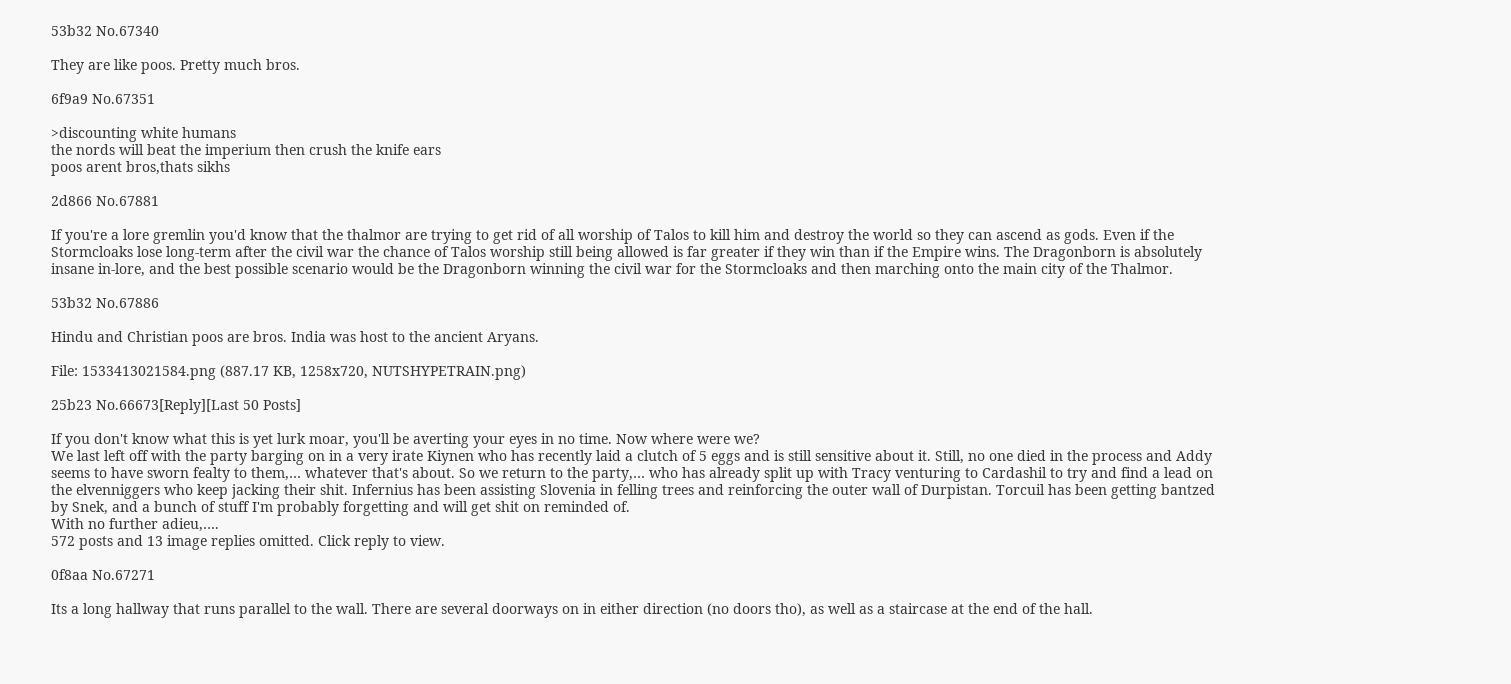53b32 No.67340

They are like poos. Pretty much bros.

6f9a9 No.67351

>discounting white humans
the nords will beat the imperium then crush the knife ears
poos arent bros,thats sikhs

2d866 No.67881

If you're a lore gremlin you'd know that the thalmor are trying to get rid of all worship of Talos to kill him and destroy the world so they can ascend as gods. Even if the Stormcloaks lose long-term after the civil war the chance of Talos worship still being allowed is far greater if they win than if the Empire wins. The Dragonborn is absolutely insane in-lore, and the best possible scenario would be the Dragonborn winning the civil war for the Stormcloaks and then marching onto the main city of the Thalmor.

53b32 No.67886

Hindu and Christian poos are bros. India was host to the ancient Aryans.

File: 1533413021584.png (887.17 KB, 1258x720, NUTSHYPETRAIN.png)

25b23 No.66673[Reply][Last 50 Posts]

If you don't know what this is yet lurk moar, you'll be averting your eyes in no time. Now where were we?
We last left off with the party barging on in a very irate Kiynen who has recently laid a clutch of 5 eggs and is still sensitive about it. Still, no one died in the process and Addy seems to have sworn fealty to them,… whatever that's about. So we return to the party,… who has already split up with Tracy venturing to Cardashil to try and find a lead on the elvenniggers who keep jacking their shit. Infernius has been assisting Slovenia in felling trees and reinforcing the outer wall of Durpistan. Torcuil has been getting bantzed by Snek, and a bunch of stuff I'm probably forgetting and will get shit on reminded of.
With no further adieu,….
572 posts and 13 image replies omitted. Click reply to view.

0f8aa No.67271

Its a long hallway that runs parallel to the wall. There are several doorways on in either direction (no doors tho), as well as a staircase at the end of the hall.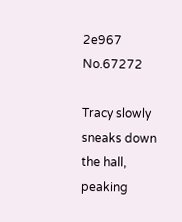2e967 No.67272

Tracy slowly sneaks down the hall, peaking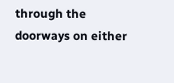through the doorways on either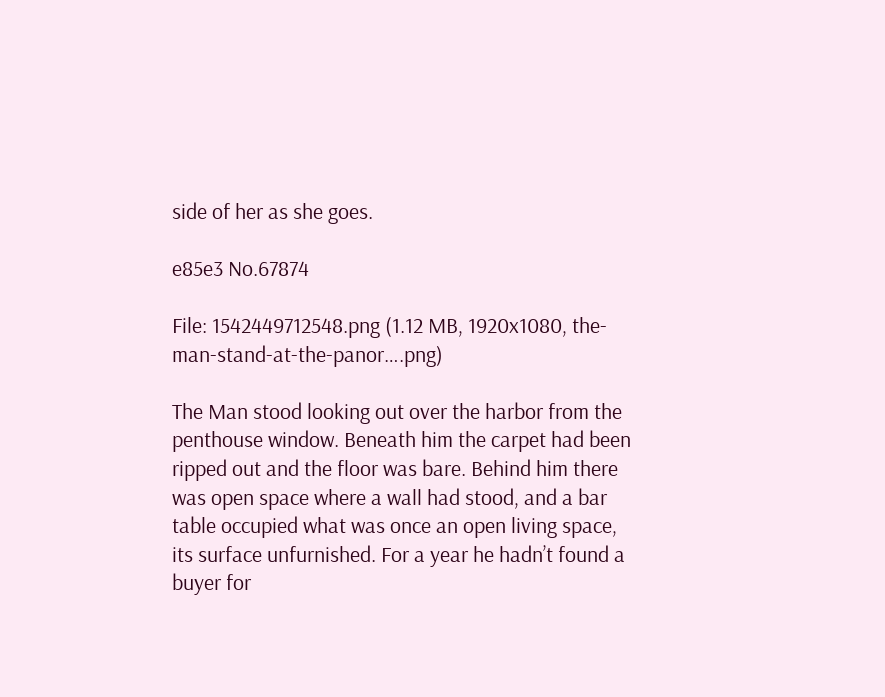side of her as she goes.

e85e3 No.67874

File: 1542449712548.png (1.12 MB, 1920x1080, the-man-stand-at-the-panor….png)

The Man stood looking out over the harbor from the penthouse window. Beneath him the carpet had been ripped out and the floor was bare. Behind him there was open space where a wall had stood, and a bar table occupied what was once an open living space, its surface unfurnished. For a year he hadn’t found a buyer for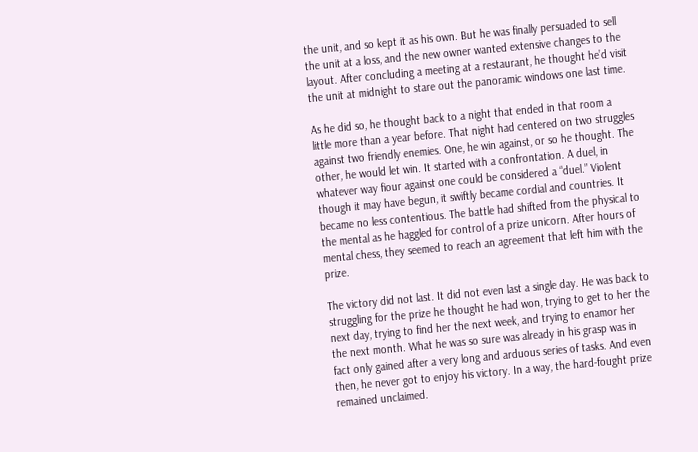the unit, and so kept it as his own. But he was finally persuaded to sell the unit at a loss, and the new owner wanted extensive changes to the layout. After concluding a meeting at a restaurant, he thought he’d visit the unit at midnight to stare out the panoramic windows one last time.

As he did so, he thought back to a night that ended in that room a little more than a year before. That night had centered on two struggles against two friendly enemies. One, he win against, or so he thought. The other, he would let win. It started with a confrontation. A duel, in whatever way fiour against one could be considered a “duel.” Violent though it may have begun, it swiftly became cordial and countries. It became no less contentious. The battle had shifted from the physical to the mental as he haggled for control of a prize unicorn. After hours of mental chess, they seemed to reach an agreement that left him with the prize.

The victory did not last. It did not even last a single day. He was back to struggling for the prize he thought he had won, trying to get to her the next day, trying to find her the next week, and trying to enamor her the next month. What he was so sure was already in his grasp was in fact only gained after a very long and arduous series of tasks. And even then, he never got to enjoy his victory. In a way, the hard-fought prize remained unclaimed.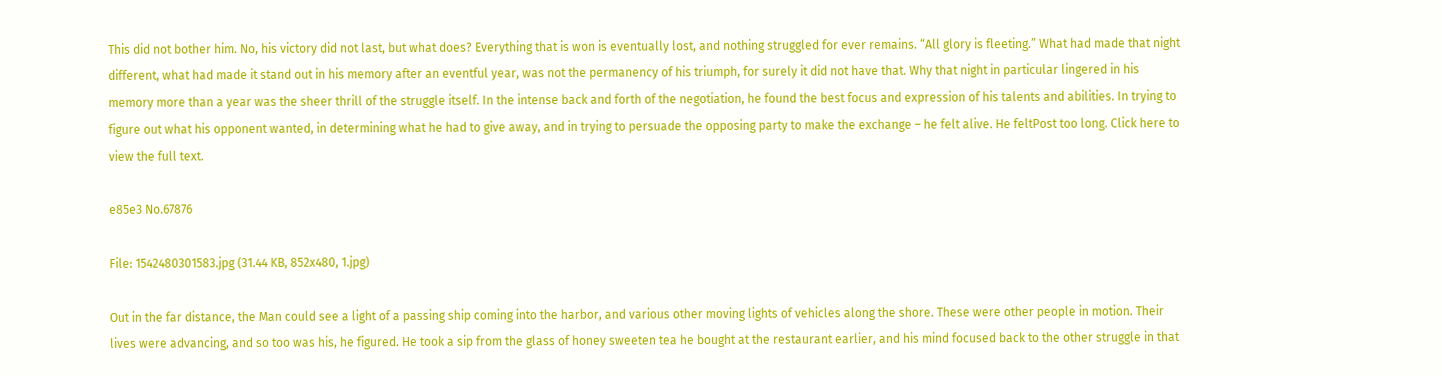This did not bother him. No, his victory did not last, but what does? Everything that is won is eventually lost, and nothing struggled for ever remains. “All glory is fleeting.” What had made that night different, what had made it stand out in his memory after an eventful year, was not the permanency of his triumph, for surely it did not have that. Why that night in particular lingered in his memory more than a year was the sheer thrill of the struggle itself. In the intense back and forth of the negotiation, he found the best focus and expression of his talents and abilities. In trying to figure out what his opponent wanted, in determining what he had to give away, and in trying to persuade the opposing party to make the exchange – he felt alive. He feltPost too long. Click here to view the full text.

e85e3 No.67876

File: 1542480301583.jpg (31.44 KB, 852x480, 1.jpg)

Out in the far distance, the Man could see a light of a passing ship coming into the harbor, and various other moving lights of vehicles along the shore. These were other people in motion. Their lives were advancing, and so too was his, he figured. He took a sip from the glass of honey sweeten tea he bought at the restaurant earlier, and his mind focused back to the other struggle in that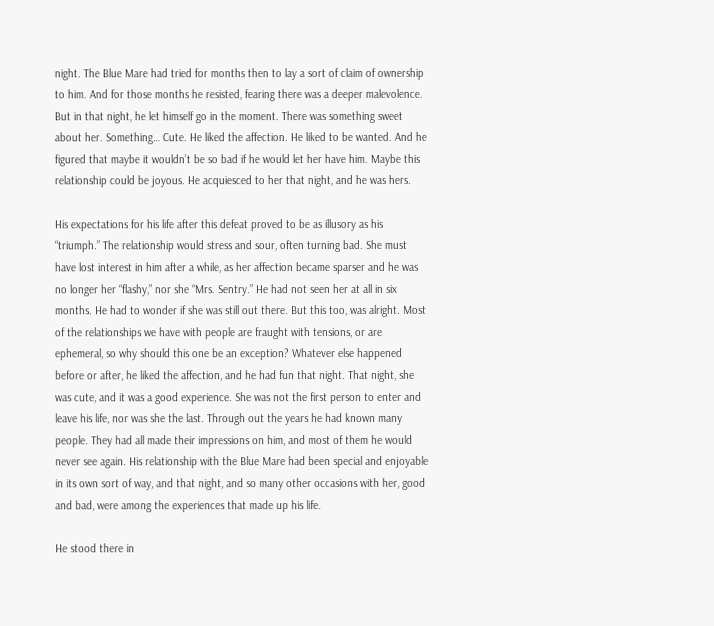night. The Blue Mare had tried for months then to lay a sort of claim of ownership to him. And for those months he resisted, fearing there was a deeper malevolence. But in that night, he let himself go in the moment. There was something sweet about her. Something… Cute. He liked the affection. He liked to be wanted. And he figured that maybe it wouldn’t be so bad if he would let her have him. Maybe this relationship could be joyous. He acquiesced to her that night, and he was hers.

His expectations for his life after this defeat proved to be as illusory as his “triumph.” The relationship would stress and sour, often turning bad. She must have lost interest in him after a while, as her affection became sparser and he was no longer her “flashy,” nor she “Mrs. Sentry.” He had not seen her at all in six months. He had to wonder if she was still out there. But this too, was alright. Most of the relationships we have with people are fraught with tensions, or are ephemeral, so why should this one be an exception? Whatever else happened before or after, he liked the affection, and he had fun that night. That night, she was cute, and it was a good experience. She was not the first person to enter and leave his life, nor was she the last. Through out the years he had known many people. They had all made their impressions on him, and most of them he would never see again. His relationship with the Blue Mare had been special and enjoyable in its own sort of way, and that night, and so many other occasions with her, good and bad, were among the experiences that made up his life.

He stood there in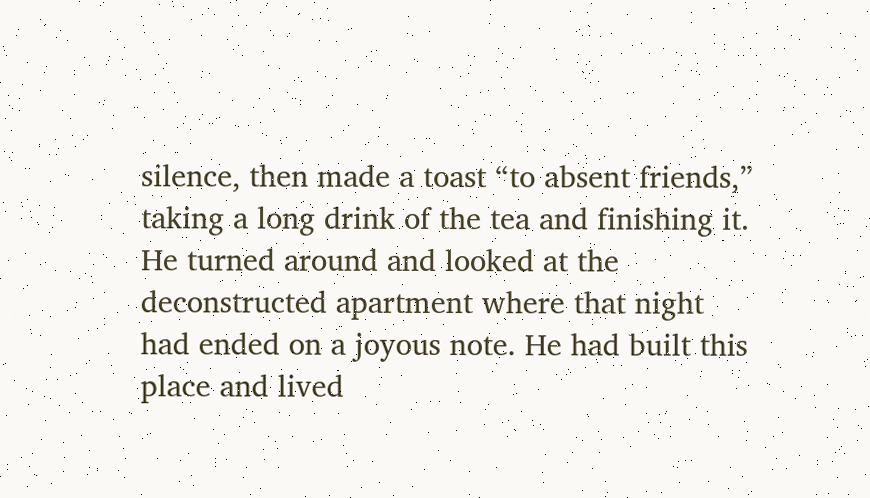silence, then made a toast “to absent friends,” taking a long drink of the tea and finishing it. He turned around and looked at the deconstructed apartment where that night had ended on a joyous note. He had built this place and lived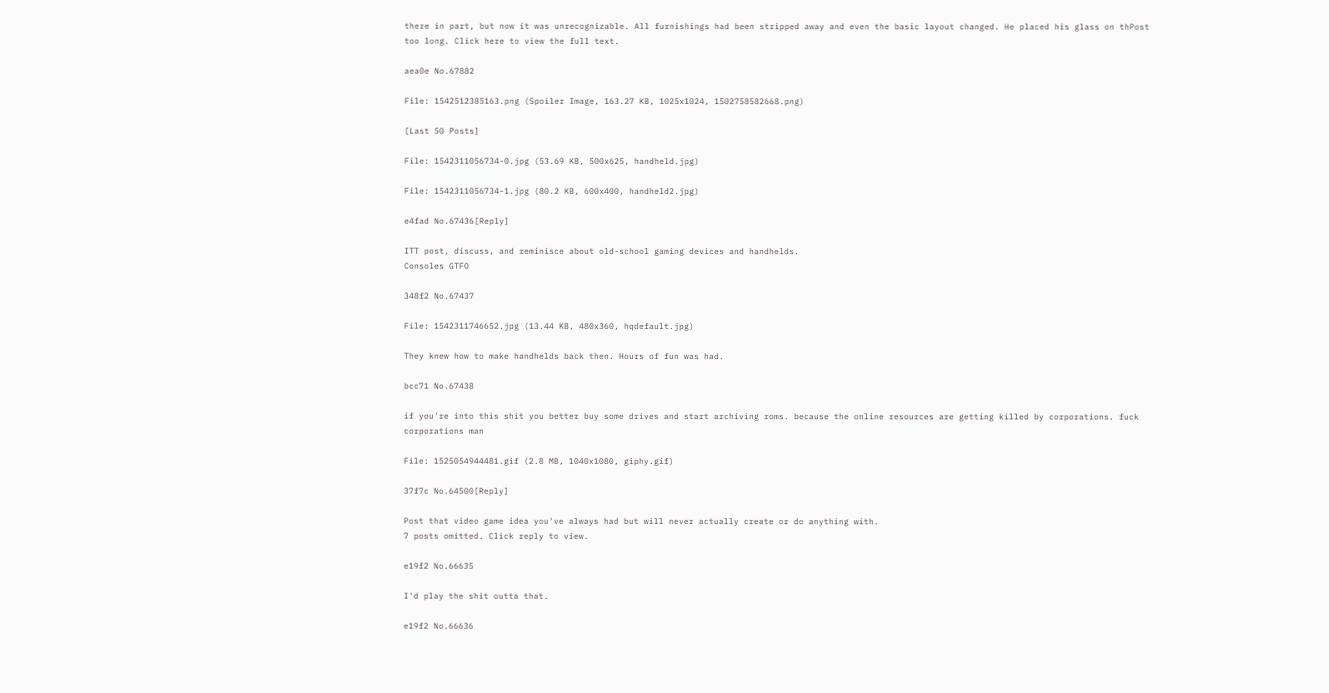there in part, but now it was unrecognizable. All furnishings had been stripped away and even the basic layout changed. He placed his glass on thPost too long. Click here to view the full text.

aea0e No.67882

File: 1542512385163.png (Spoiler Image, 163.27 KB, 1025x1024, 1502758582668.png)

[Last 50 Posts]

File: 1542311056734-0.jpg (53.69 KB, 500x625, handheld.jpg)

File: 1542311056734-1.jpg (80.2 KB, 600x400, handheld2.jpg)

e4fad No.67436[Reply]

ITT post, discuss, and reminisce about old-school gaming devices and handhelds.
Consoles GTFO

348f2 No.67437

File: 1542311746652.jpg (13.44 KB, 480x360, hqdefault.jpg)

They knew how to make handhelds back then. Hours of fun was had.

bcc71 No.67438

if you're into this shit you better buy some drives and start archiving roms. because the online resources are getting killed by corporations. fuck corporations man

File: 1525054944481.gif (2.8 MB, 1040x1080, giphy.gif)

37f7c No.64500[Reply]

Post that video game idea you've always had but will never actually create or do anything with.
7 posts omitted. Click reply to view.

e19f2 No.66635

I'd play the shit outta that.

e19f2 No.66636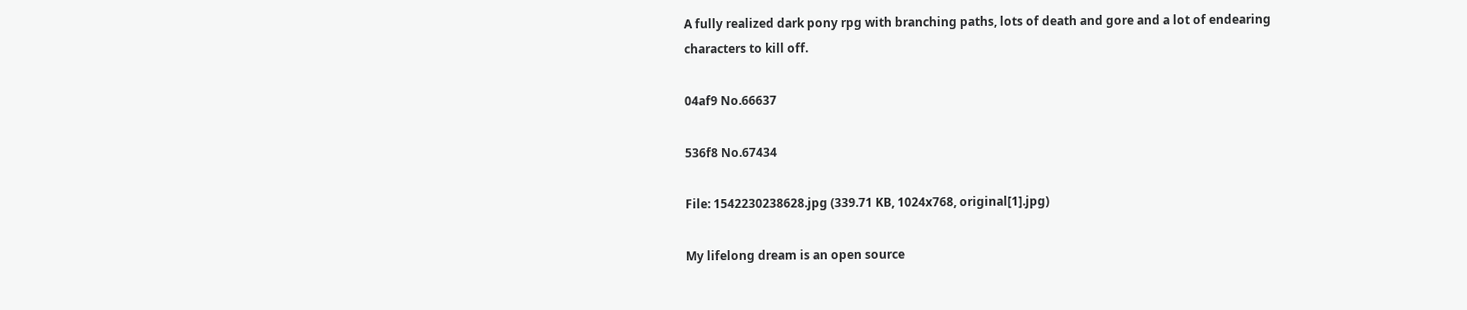A fully realized dark pony rpg with branching paths, lots of death and gore and a lot of endearing characters to kill off.

04af9 No.66637

536f8 No.67434

File: 1542230238628.jpg (339.71 KB, 1024x768, original[1].jpg)

My lifelong dream is an open source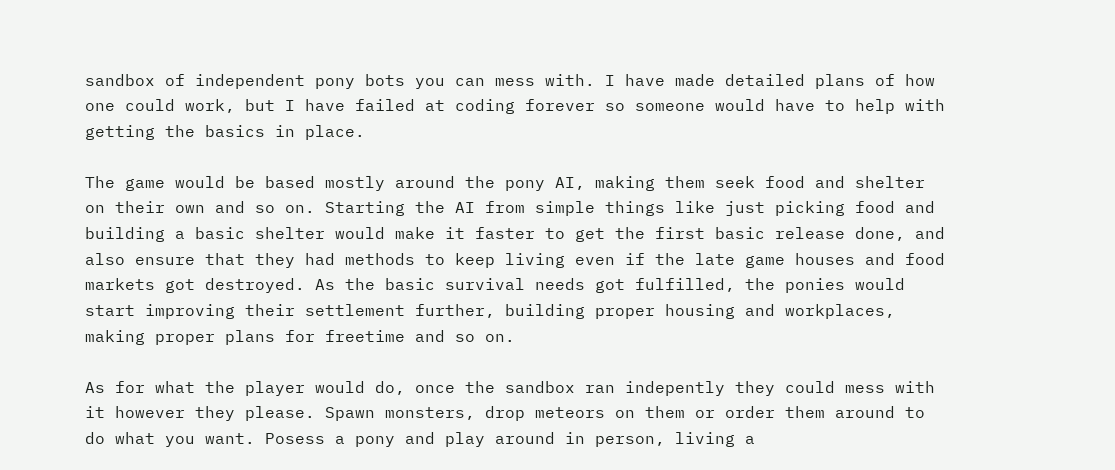sandbox of independent pony bots you can mess with. I have made detailed plans of how one could work, but I have failed at coding forever so someone would have to help with getting the basics in place.

The game would be based mostly around the pony AI, making them seek food and shelter on their own and so on. Starting the AI from simple things like just picking food and building a basic shelter would make it faster to get the first basic release done, and also ensure that they had methods to keep living even if the late game houses and food markets got destroyed. As the basic survival needs got fulfilled, the ponies would start improving their settlement further, building proper housing and workplaces, making proper plans for freetime and so on.

As for what the player would do, once the sandbox ran indepently they could mess with it however they please. Spawn monsters, drop meteors on them or order them around to do what you want. Posess a pony and play around in person, living a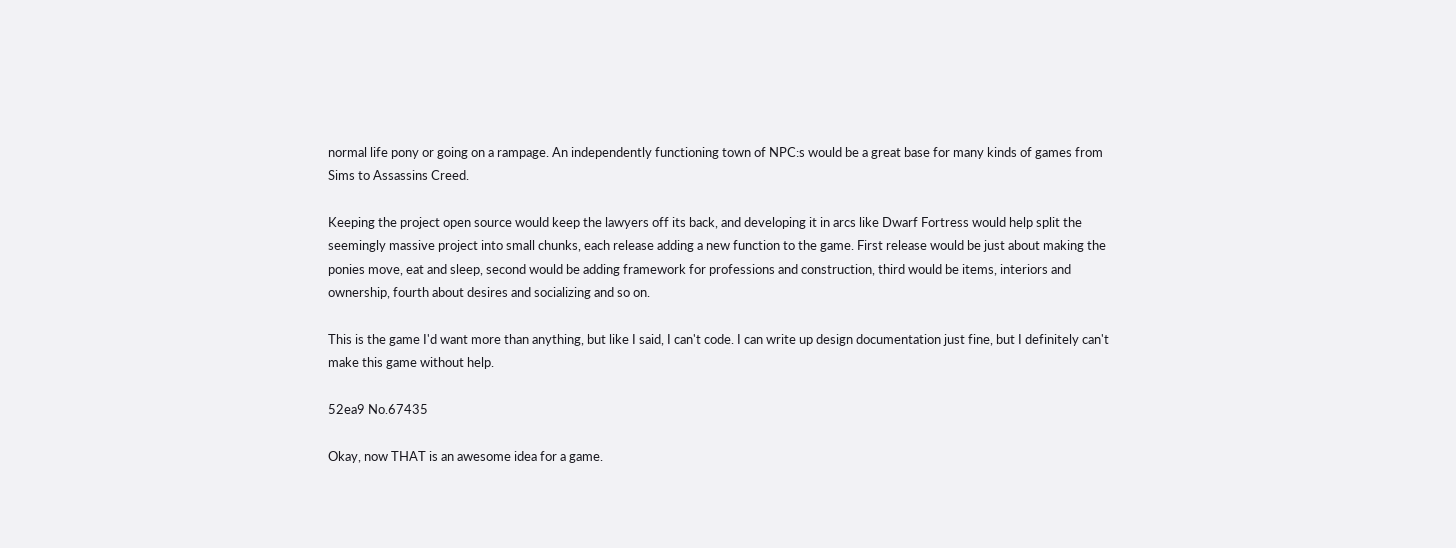normal life pony or going on a rampage. An independently functioning town of NPC:s would be a great base for many kinds of games from Sims to Assassins Creed.

Keeping the project open source would keep the lawyers off its back, and developing it in arcs like Dwarf Fortress would help split the seemingly massive project into small chunks, each release adding a new function to the game. First release would be just about making the ponies move, eat and sleep, second would be adding framework for professions and construction, third would be items, interiors and ownership, fourth about desires and socializing and so on.

This is the game I'd want more than anything, but like I said, I can't code. I can write up design documentation just fine, but I definitely can't make this game without help.

52ea9 No.67435

Okay, now THAT is an awesome idea for a game.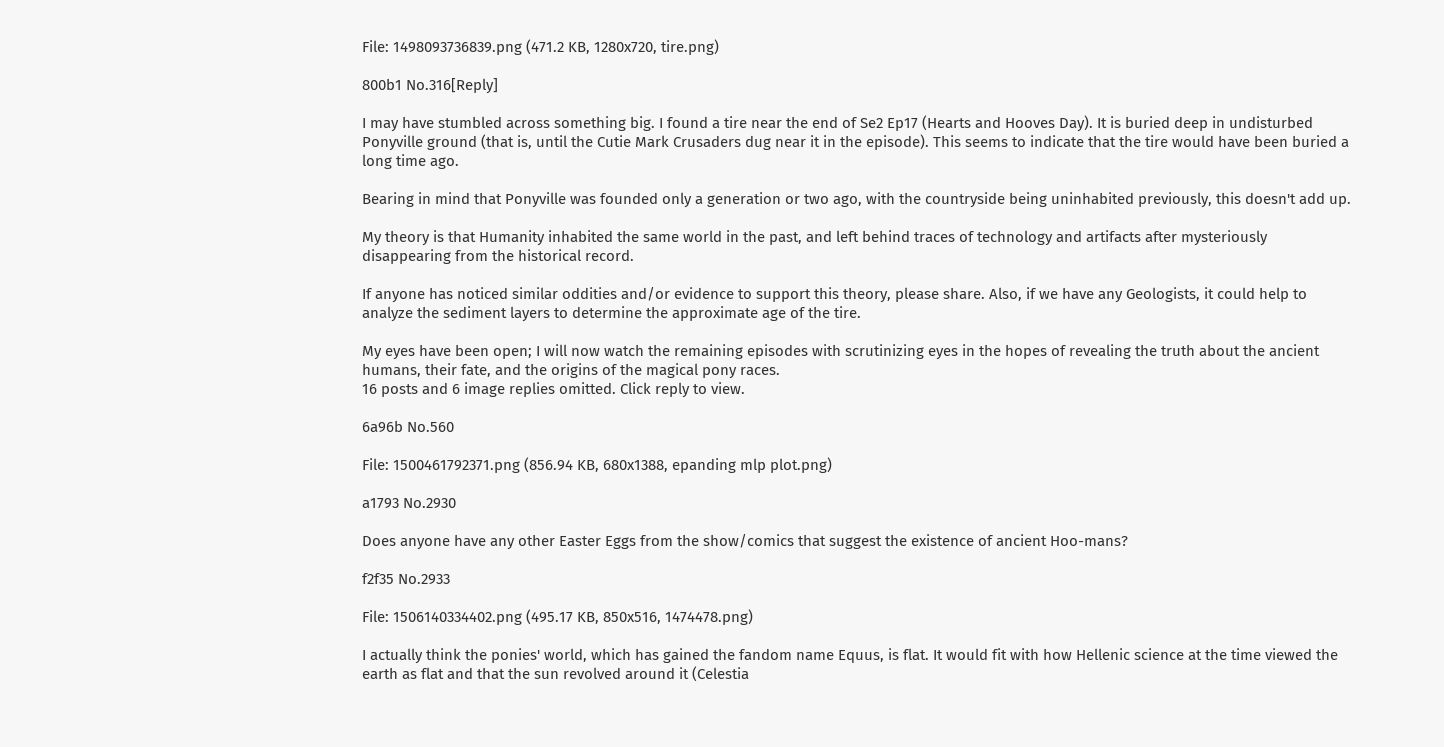File: 1498093736839.png (471.2 KB, 1280x720, tire.png)

800b1 No.316[Reply]

I may have stumbled across something big. I found a tire near the end of Se2 Ep17 (Hearts and Hooves Day). It is buried deep in undisturbed Ponyville ground (that is, until the Cutie Mark Crusaders dug near it in the episode). This seems to indicate that the tire would have been buried a long time ago.

Bearing in mind that Ponyville was founded only a generation or two ago, with the countryside being uninhabited previously, this doesn't add up.

My theory is that Humanity inhabited the same world in the past, and left behind traces of technology and artifacts after mysteriously disappearing from the historical record.

If anyone has noticed similar oddities and/or evidence to support this theory, please share. Also, if we have any Geologists, it could help to analyze the sediment layers to determine the approximate age of the tire.

My eyes have been open; I will now watch the remaining episodes with scrutinizing eyes in the hopes of revealing the truth about the ancient humans, their fate, and the origins of the magical pony races.
16 posts and 6 image replies omitted. Click reply to view.

6a96b No.560

File: 1500461792371.png (856.94 KB, 680x1388, epanding mlp plot.png)

a1793 No.2930

Does anyone have any other Easter Eggs from the show/comics that suggest the existence of ancient Hoo-mans?

f2f35 No.2933

File: 1506140334402.png (495.17 KB, 850x516, 1474478.png)

I actually think the ponies' world, which has gained the fandom name Equus, is flat. It would fit with how Hellenic science at the time viewed the earth as flat and that the sun revolved around it (Celestia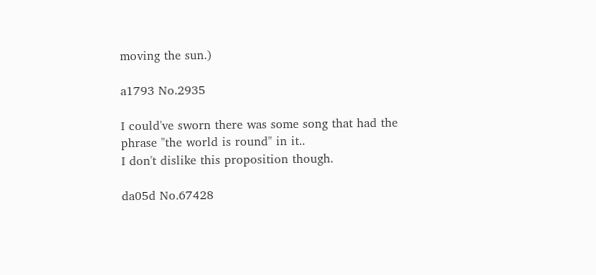moving the sun.)

a1793 No.2935

I could've sworn there was some song that had the phrase "the world is round" in it..
I don't dislike this proposition though.

da05d No.67428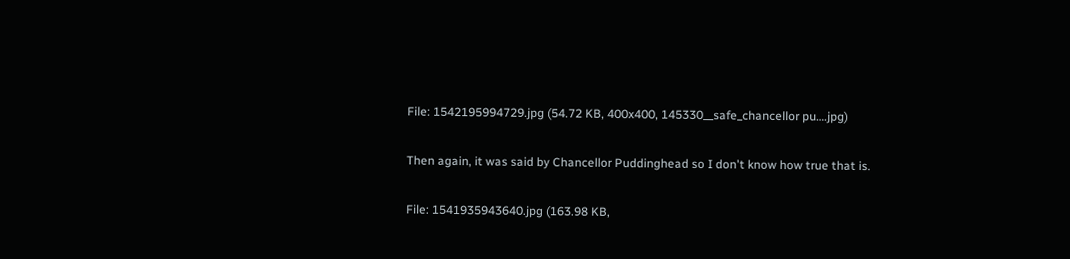File: 1542195994729.jpg (54.72 KB, 400x400, 145330__safe_chancellor pu….jpg)

Then again, it was said by Chancellor Puddinghead so I don't know how true that is.

File: 1541935943640.jpg (163.98 KB,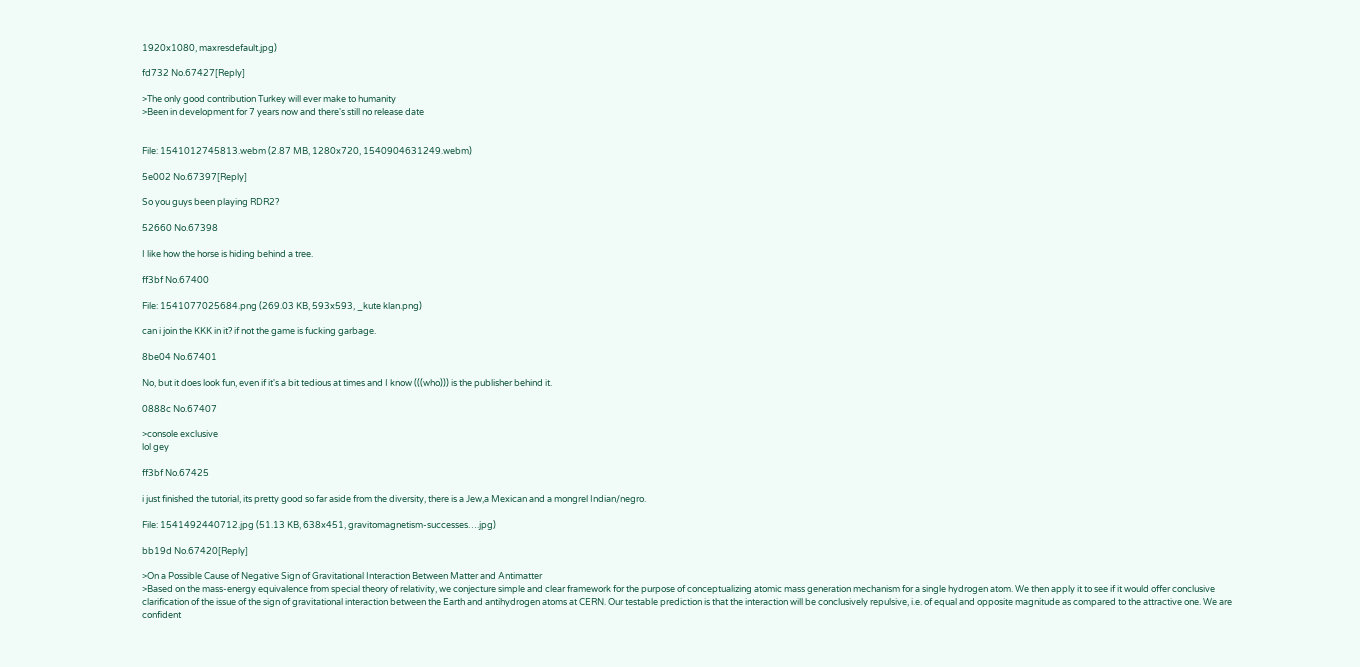1920x1080, maxresdefault.jpg)

fd732 No.67427[Reply]

>The only good contribution Turkey will ever make to humanity
>Been in development for 7 years now and there's still no release date


File: 1541012745813.webm (2.87 MB, 1280x720, 1540904631249.webm)

5e002 No.67397[Reply]

So you guys been playing RDR2?

52660 No.67398

I like how the horse is hiding behind a tree.

ff3bf No.67400

File: 1541077025684.png (269.03 KB, 593x593, _kute klan.png)

can i join the KKK in it? if not the game is fucking garbage.

8be04 No.67401

No, but it does look fun, even if it's a bit tedious at times and I know (((who))) is the publisher behind it.

0888c No.67407

>console exclusive
lol gey

ff3bf No.67425

i just finished the tutorial, its pretty good so far aside from the diversity, there is a Jew,a Mexican and a mongrel Indian/negro.

File: 1541492440712.jpg (51.13 KB, 638x451, gravitomagnetism-successes….jpg)

bb19d No.67420[Reply]

>On a Possible Cause of Negative Sign of Gravitational Interaction Between Matter and Antimatter
>Based on the mass-energy equivalence from special theory of relativity, we conjecture simple and clear framework for the purpose of conceptualizing atomic mass generation mechanism for a single hydrogen atom. We then apply it to see if it would offer conclusive clarification of the issue of the sign of gravitational interaction between the Earth and antihydrogen atoms at CERN. Our testable prediction is that the interaction will be conclusively repulsive, i.e. of equal and opposite magnitude as compared to the attractive one. We are confident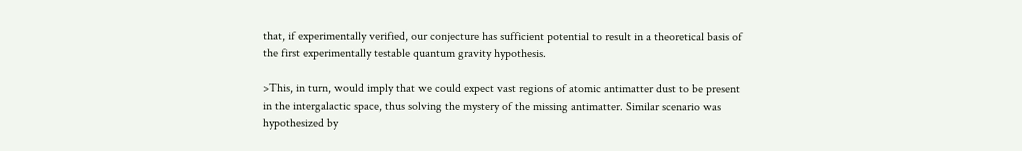that, if experimentally verified, our conjecture has sufficient potential to result in a theoretical basis of the first experimentally testable quantum gravity hypothesis.

>This, in turn, would imply that we could expect vast regions of atomic antimatter dust to be present in the intergalactic space, thus solving the mystery of the missing antimatter. Similar scenario was hypothesized by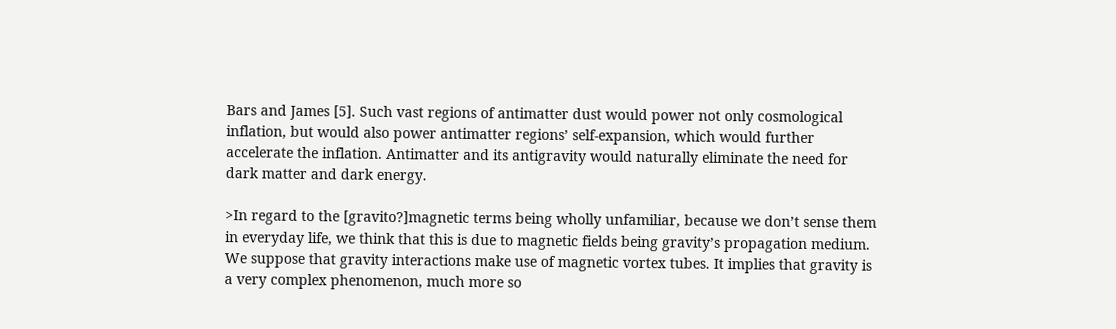Bars and James [5]. Such vast regions of antimatter dust would power not only cosmological inflation, but would also power antimatter regions’ self-expansion, which would further accelerate the inflation. Antimatter and its antigravity would naturally eliminate the need for dark matter and dark energy.

>In regard to the [gravito?]magnetic terms being wholly unfamiliar, because we don’t sense them in everyday life, we think that this is due to magnetic fields being gravity’s propagation medium. We suppose that gravity interactions make use of magnetic vortex tubes. It implies that gravity is a very complex phenomenon, much more so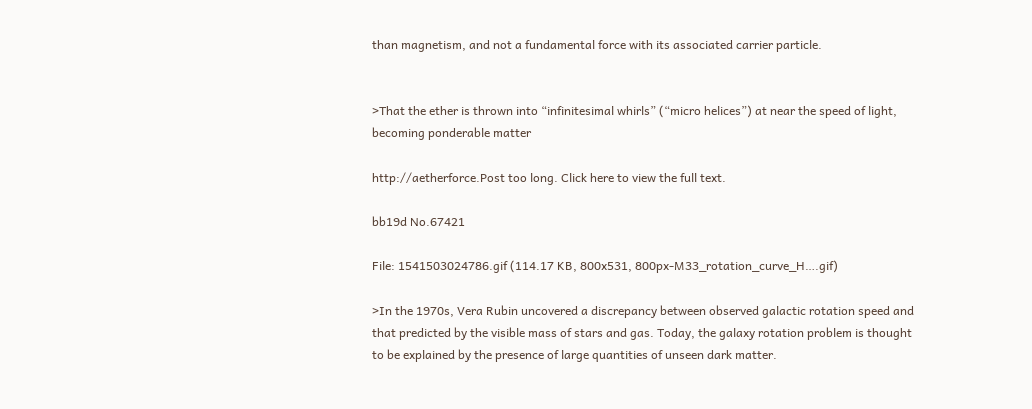than magnetism, and not a fundamental force with its associated carrier particle.


>That the ether is thrown into “infinitesimal whirls” (“micro helices”) at near the speed of light, becoming ponderable matter

http://aetherforce.Post too long. Click here to view the full text.

bb19d No.67421

File: 1541503024786.gif (114.17 KB, 800x531, 800px-M33_rotation_curve_H….gif)

>In the 1970s, Vera Rubin uncovered a discrepancy between observed galactic rotation speed and that predicted by the visible mass of stars and gas. Today, the galaxy rotation problem is thought to be explained by the presence of large quantities of unseen dark matter.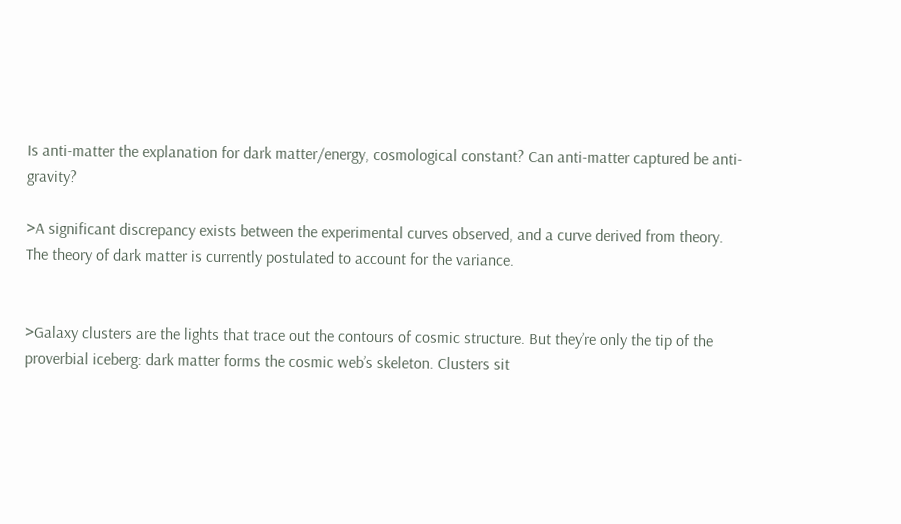Is anti-matter the explanation for dark matter/energy, cosmological constant? Can anti-matter captured be anti-gravity?

>A significant discrepancy exists between the experimental curves observed, and a curve derived from theory. The theory of dark matter is currently postulated to account for the variance.


>Galaxy clusters are the lights that trace out the contours of cosmic structure. But they’re only the tip of the proverbial iceberg: dark matter forms the cosmic web’s skeleton. Clusters sit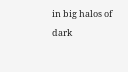in big halos of dark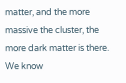matter, and the more massive the cluster, the more dark matter is there. We know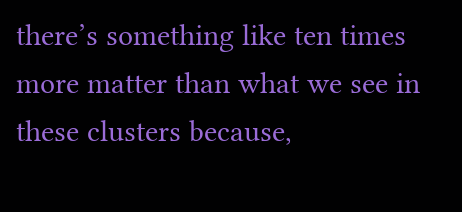there’s something like ten times more matter than what we see in these clusters because,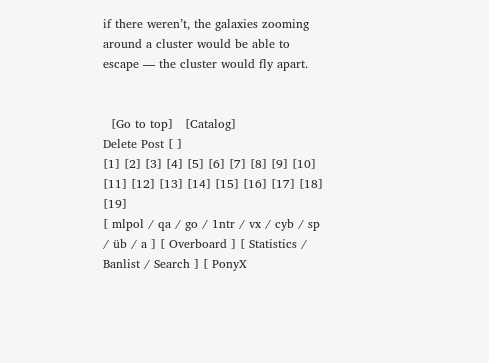if there weren’t, the galaxies zooming around a cluster would be able to escape — the cluster would fly apart.


  [Go to top]   [Catalog]
Delete Post [ ]
[1] [2] [3] [4] [5] [6] [7] [8] [9] [10] [11] [12] [13] [14] [15] [16] [17] [18] [19]
[ mlpol / qa / go / 1ntr / vx / cyb / sp / üb / a ] [ Overboard ] [ Statistics / Banlist / Search ] [ PonyX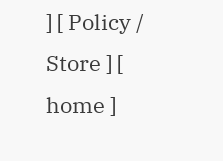] [ Policy / Store ] [ home ]